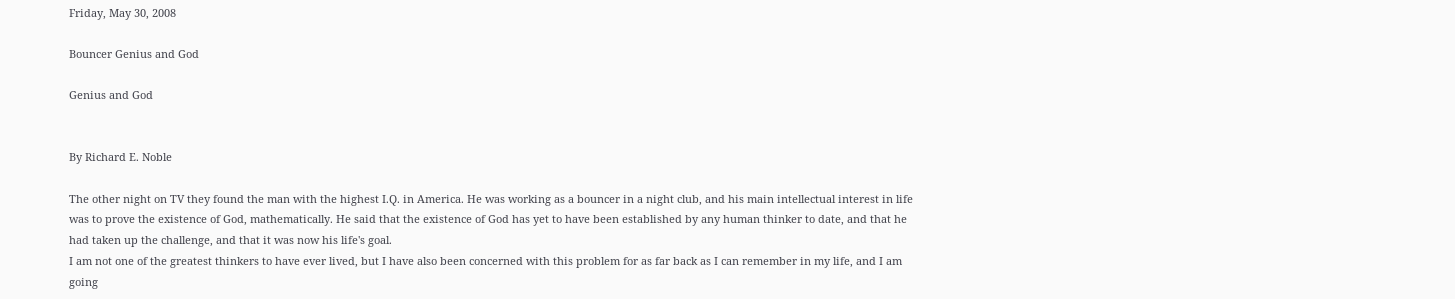Friday, May 30, 2008

Bouncer Genius and God

Genius and God


By Richard E. Noble

The other night on TV they found the man with the highest I.Q. in America. He was working as a bouncer in a night club, and his main intellectual interest in life was to prove the existence of God, mathematically. He said that the existence of God has yet to have been established by any human thinker to date, and that he had taken up the challenge, and that it was now his life's goal.
I am not one of the greatest thinkers to have ever lived, but I have also been concerned with this problem for as far back as I can remember in my life, and I am going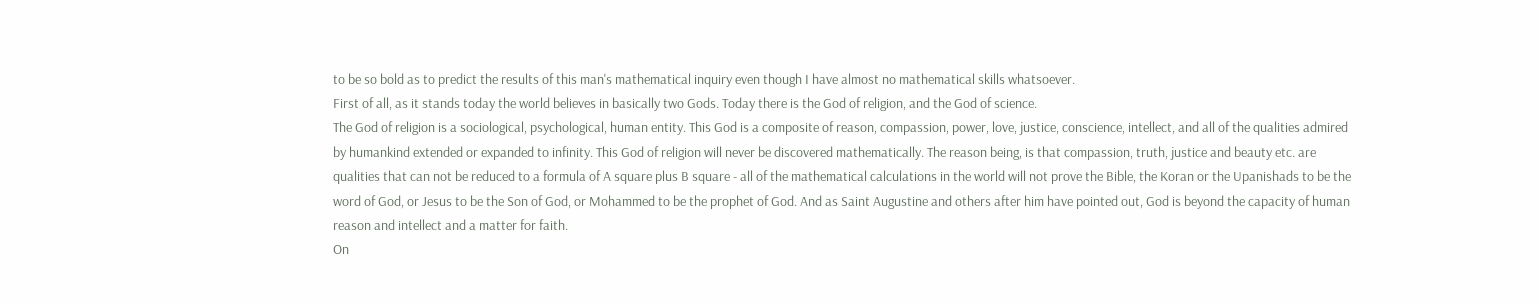to be so bold as to predict the results of this man's mathematical inquiry even though I have almost no mathematical skills whatsoever.
First of all, as it stands today the world believes in basically two Gods. Today there is the God of religion, and the God of science.
The God of religion is a sociological, psychological, human entity. This God is a composite of reason, compassion, power, love, justice, conscience, intellect, and all of the qualities admired by humankind extended or expanded to infinity. This God of religion will never be discovered mathematically. The reason being, is that compassion, truth, justice and beauty etc. are qualities that can not be reduced to a formula of A square plus B square - all of the mathematical calculations in the world will not prove the Bible, the Koran or the Upanishads to be the word of God, or Jesus to be the Son of God, or Mohammed to be the prophet of God. And as Saint Augustine and others after him have pointed out, God is beyond the capacity of human reason and intellect and a matter for faith.
On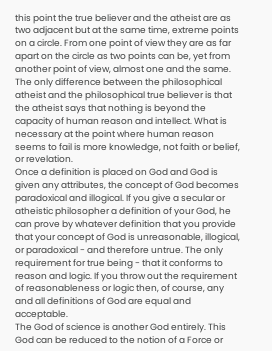this point the true believer and the atheist are as two adjacent but at the same time, extreme points on a circle. From one point of view they are as far apart on the circle as two points can be, yet from another point of view, almost one and the same. The only difference between the philosophical atheist and the philosophical true believer is that the atheist says that nothing is beyond the capacity of human reason and intellect. What is necessary at the point where human reason seems to fail is more knowledge, not faith or belief, or revelation.
Once a definition is placed on God and God is given any attributes, the concept of God becomes paradoxical and illogical. If you give a secular or atheistic philosopher a definition of your God, he can prove by whatever definition that you provide that your concept of God is unreasonable, illogical, or paradoxical - and therefore untrue. The only requirement for true being - that it conforms to reason and logic. If you throw out the requirement of reasonableness or logic then, of course, any and all definitions of God are equal and acceptable.
The God of science is another God entirely. This God can be reduced to the notion of a Force or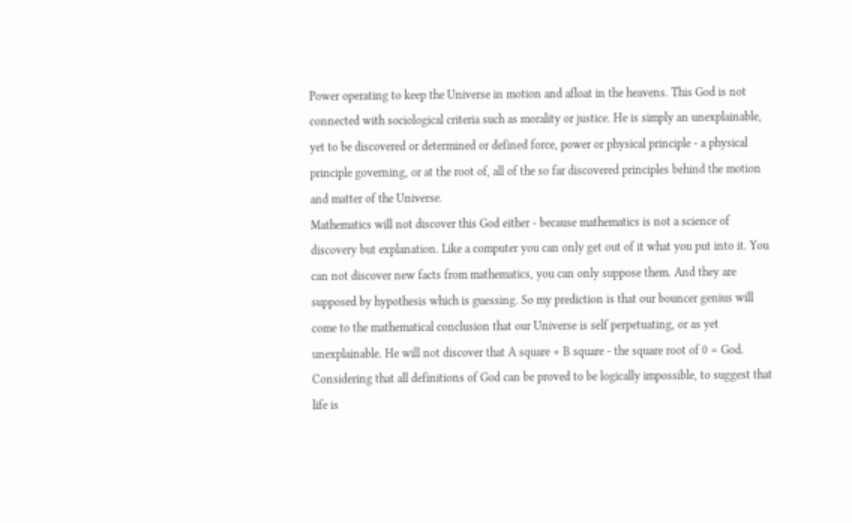Power operating to keep the Universe in motion and afloat in the heavens. This God is not connected with sociological criteria such as morality or justice. He is simply an unexplainable, yet to be discovered or determined or defined force, power or physical principle - a physical principle governing, or at the root of, all of the so far discovered principles behind the motion and matter of the Universe.
Mathematics will not discover this God either - because mathematics is not a science of discovery but explanation. Like a computer you can only get out of it what you put into it. You can not discover new facts from mathematics, you can only suppose them. And they are supposed by hypothesis which is guessing. So my prediction is that our bouncer genius will come to the mathematical conclusion that our Universe is self perpetuating, or as yet unexplainable. He will not discover that A square + B square - the square root of 0 = God.
Considering that all definitions of God can be proved to be logically impossible, to suggest that life is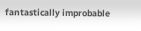fantastically improbable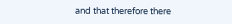and that therefore there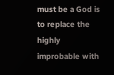must be a God is to replace the highly improbable with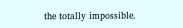the totally impossible.